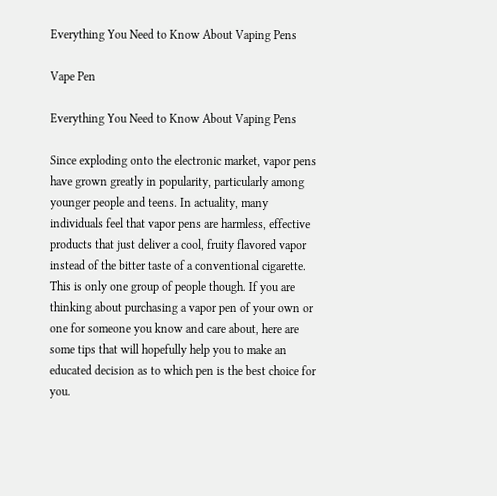Everything You Need to Know About Vaping Pens

Vape Pen

Everything You Need to Know About Vaping Pens

Since exploding onto the electronic market, vapor pens have grown greatly in popularity, particularly among younger people and teens. In actuality, many individuals feel that vapor pens are harmless, effective products that just deliver a cool, fruity flavored vapor instead of the bitter taste of a conventional cigarette. This is only one group of people though. If you are thinking about purchasing a vapor pen of your own or one for someone you know and care about, here are some tips that will hopefully help you to make an educated decision as to which pen is the best choice for you.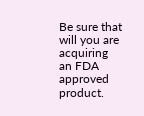Be sure that will you are acquiring an FDA approved product.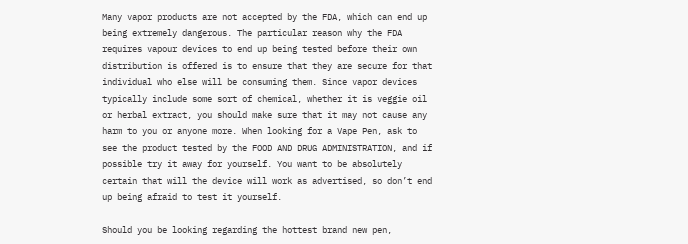Many vapor products are not accepted by the FDA, which can end up being extremely dangerous. The particular reason why the FDA requires vapour devices to end up being tested before their own distribution is offered is to ensure that they are secure for that individual who else will be consuming them. Since vapor devices typically include some sort of chemical, whether it is veggie oil or herbal extract, you should make sure that it may not cause any harm to you or anyone more. When looking for a Vape Pen, ask to see the product tested by the FOOD AND DRUG ADMINISTRATION, and if possible try it away for yourself. You want to be absolutely certain that will the device will work as advertised, so don’t end up being afraid to test it yourself.

Should you be looking regarding the hottest brand new pen,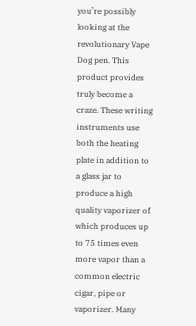you’re possibly looking at the revolutionary Vape Dog pen. This product provides truly become a craze. These writing instruments use both the heating plate in addition to a glass jar to produce a high quality vaporizer of which produces up to 75 times even more vapor than a common electric cigar, pipe or vaporizer. Many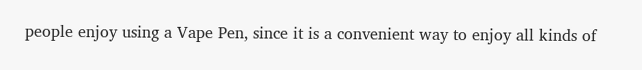people enjoy using a Vape Pen, since it is a convenient way to enjoy all kinds of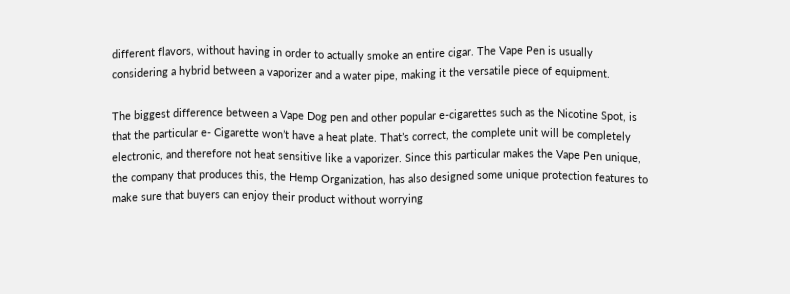different flavors, without having in order to actually smoke an entire cigar. The Vape Pen is usually considering a hybrid between a vaporizer and a water pipe, making it the versatile piece of equipment.

The biggest difference between a Vape Dog pen and other popular e-cigarettes such as the Nicotine Spot, is that the particular e- Cigarette won’t have a heat plate. That’s correct, the complete unit will be completely electronic, and therefore not heat sensitive like a vaporizer. Since this particular makes the Vape Pen unique, the company that produces this, the Hemp Organization, has also designed some unique protection features to make sure that buyers can enjoy their product without worrying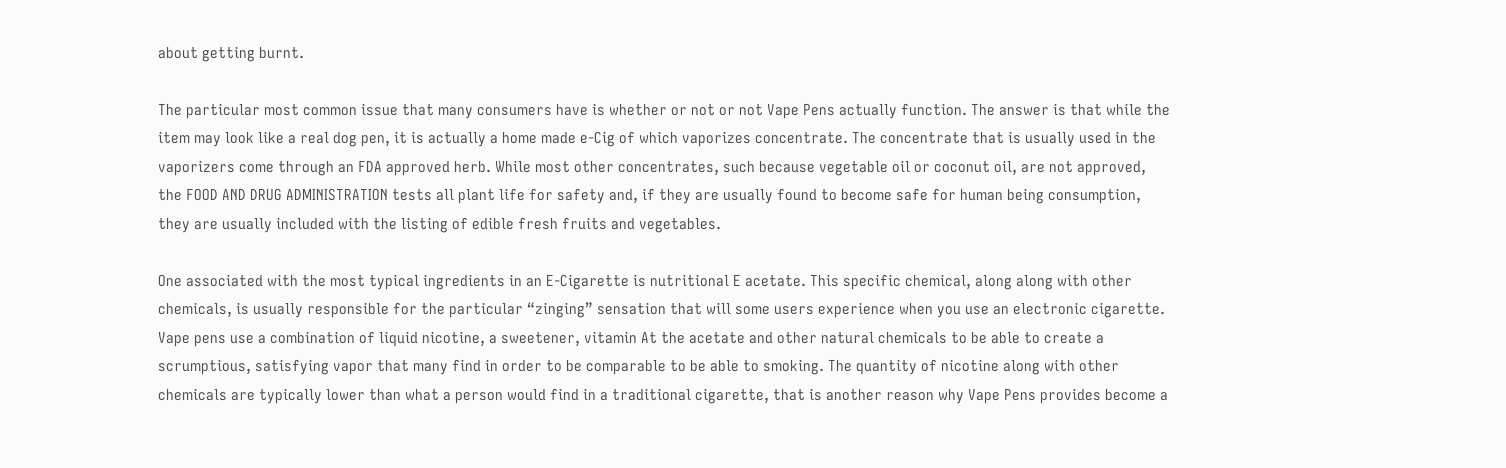about getting burnt.

The particular most common issue that many consumers have is whether or not or not Vape Pens actually function. The answer is that while the item may look like a real dog pen, it is actually a home made e-Cig of which vaporizes concentrate. The concentrate that is usually used in the vaporizers come through an FDA approved herb. While most other concentrates, such because vegetable oil or coconut oil, are not approved, the FOOD AND DRUG ADMINISTRATION tests all plant life for safety and, if they are usually found to become safe for human being consumption, they are usually included with the listing of edible fresh fruits and vegetables.

One associated with the most typical ingredients in an E-Cigarette is nutritional E acetate. This specific chemical, along along with other chemicals, is usually responsible for the particular “zinging” sensation that will some users experience when you use an electronic cigarette. Vape pens use a combination of liquid nicotine, a sweetener, vitamin At the acetate and other natural chemicals to be able to create a scrumptious, satisfying vapor that many find in order to be comparable to be able to smoking. The quantity of nicotine along with other chemicals are typically lower than what a person would find in a traditional cigarette, that is another reason why Vape Pens provides become a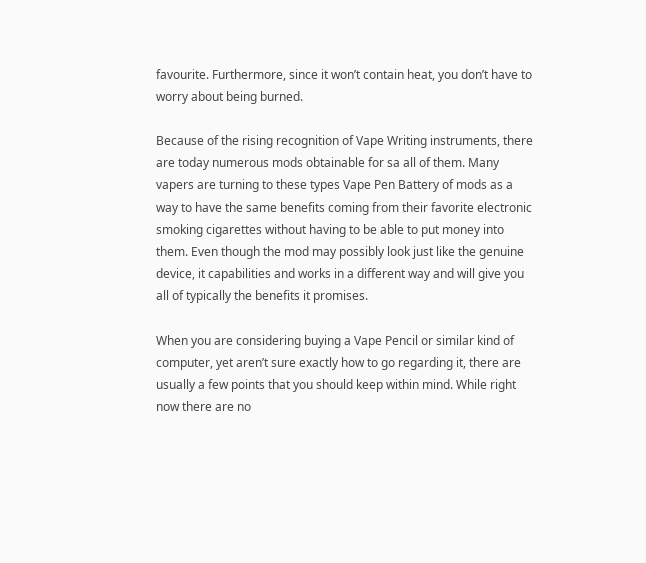favourite. Furthermore, since it won’t contain heat, you don’t have to worry about being burned.

Because of the rising recognition of Vape Writing instruments, there are today numerous mods obtainable for sa all of them. Many vapers are turning to these types Vape Pen Battery of mods as a way to have the same benefits coming from their favorite electronic smoking cigarettes without having to be able to put money into them. Even though the mod may possibly look just like the genuine device, it capabilities and works in a different way and will give you all of typically the benefits it promises.

When you are considering buying a Vape Pencil or similar kind of computer, yet aren’t sure exactly how to go regarding it, there are usually a few points that you should keep within mind. While right now there are no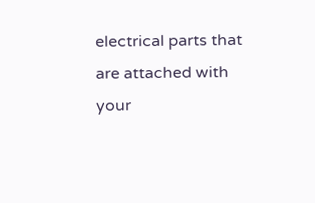electrical parts that are attached with your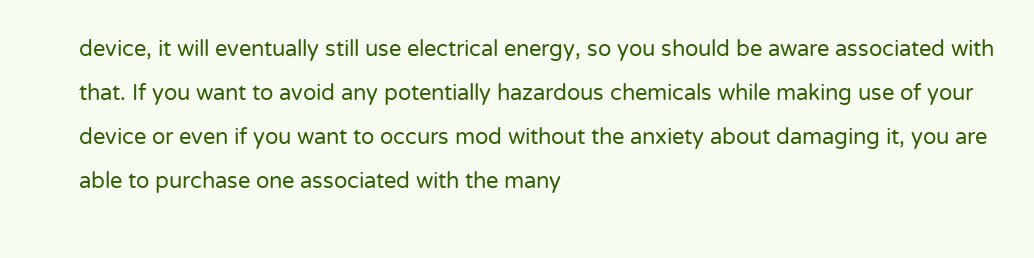device, it will eventually still use electrical energy, so you should be aware associated with that. If you want to avoid any potentially hazardous chemicals while making use of your device or even if you want to occurs mod without the anxiety about damaging it, you are able to purchase one associated with the many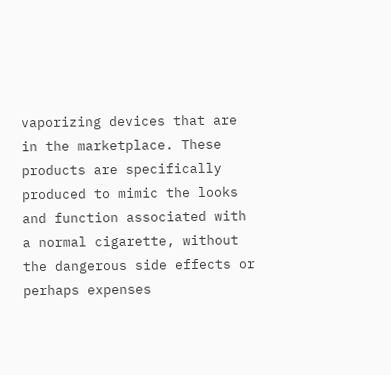vaporizing devices that are in the marketplace. These products are specifically produced to mimic the looks and function associated with a normal cigarette, without the dangerous side effects or perhaps expenses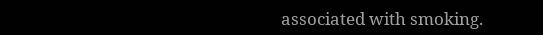associated with smoking.